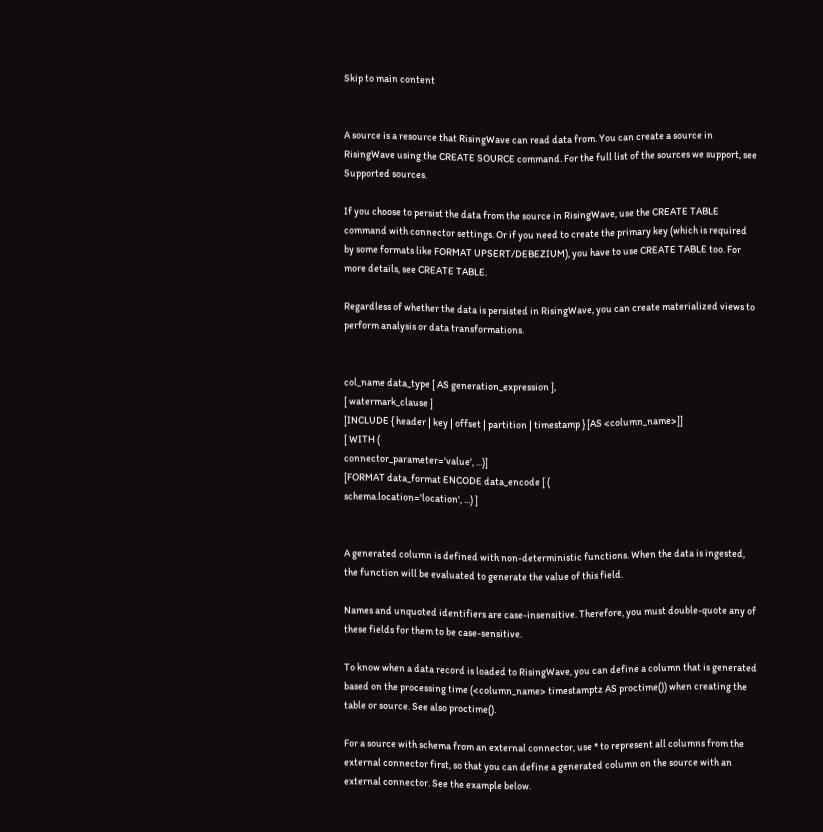Skip to main content


A source is a resource that RisingWave can read data from. You can create a source in RisingWave using the CREATE SOURCE command. For the full list of the sources we support, see Supported sources.

If you choose to persist the data from the source in RisingWave, use the CREATE TABLE command with connector settings. Or if you need to create the primary key (which is required by some formats like FORMAT UPSERT/DEBEZIUM), you have to use CREATE TABLE too. For more details, see CREATE TABLE.

Regardless of whether the data is persisted in RisingWave, you can create materialized views to perform analysis or data transformations.


col_name data_type [ AS generation_expression ],
[ watermark_clause ]
[INCLUDE { header | key | offset | partition | timestamp } [AS <column_name>]]
[ WITH (
connector_parameter='value', ...)]
[FORMAT data_format ENCODE data_encode [ (
schema.location='location', ...) ]


A generated column is defined with non-deterministic functions. When the data is ingested, the function will be evaluated to generate the value of this field.

Names and unquoted identifiers are case-insensitive. Therefore, you must double-quote any of these fields for them to be case-sensitive.

To know when a data record is loaded to RisingWave, you can define a column that is generated based on the processing time (<column_name> timestamptz AS proctime()) when creating the table or source. See also proctime().

For a source with schema from an external connector, use * to represent all columns from the external connector first, so that you can define a generated column on the source with an external connector. See the example below.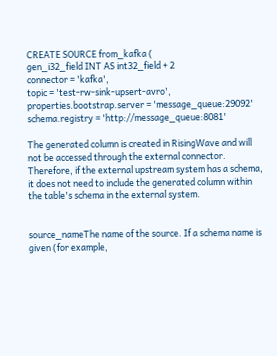CREATE SOURCE from_kafka (
gen_i32_field INT AS int32_field + 2
connector = 'kafka',
topic = 'test-rw-sink-upsert-avro',
properties.bootstrap.server = 'message_queue:29092'
schema.registry = 'http://message_queue:8081'

The generated column is created in RisingWave and will not be accessed through the external connector. Therefore, if the external upstream system has a schema, it does not need to include the generated column within the table's schema in the external system.


source_nameThe name of the source. If a schema name is given (for example,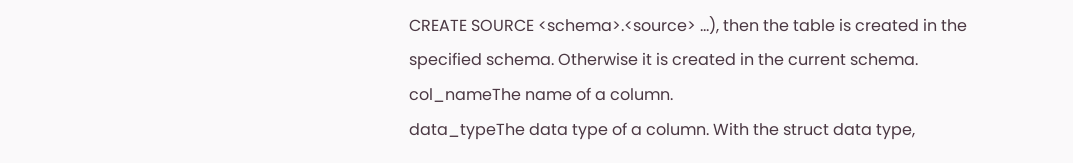CREATE SOURCE <schema>.<source> ...), then the table is created in the specified schema. Otherwise it is created in the current schema.
col_nameThe name of a column.
data_typeThe data type of a column. With the struct data type,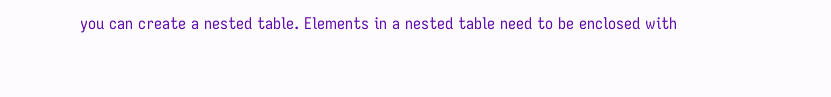you can create a nested table. Elements in a nested table need to be enclosed with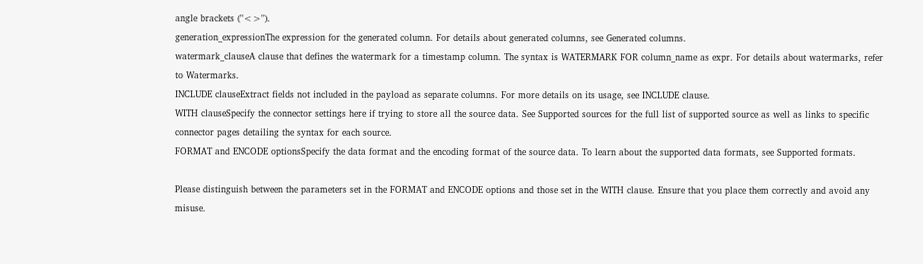angle brackets ("<>").
generation_expressionThe expression for the generated column. For details about generated columns, see Generated columns.
watermark_clauseA clause that defines the watermark for a timestamp column. The syntax is WATERMARK FOR column_name as expr. For details about watermarks, refer to Watermarks.
INCLUDE clauseExtract fields not included in the payload as separate columns. For more details on its usage, see INCLUDE clause.
WITH clauseSpecify the connector settings here if trying to store all the source data. See Supported sources for the full list of supported source as well as links to specific connector pages detailing the syntax for each source.
FORMAT and ENCODE optionsSpecify the data format and the encoding format of the source data. To learn about the supported data formats, see Supported formats.

Please distinguish between the parameters set in the FORMAT and ENCODE options and those set in the WITH clause. Ensure that you place them correctly and avoid any misuse.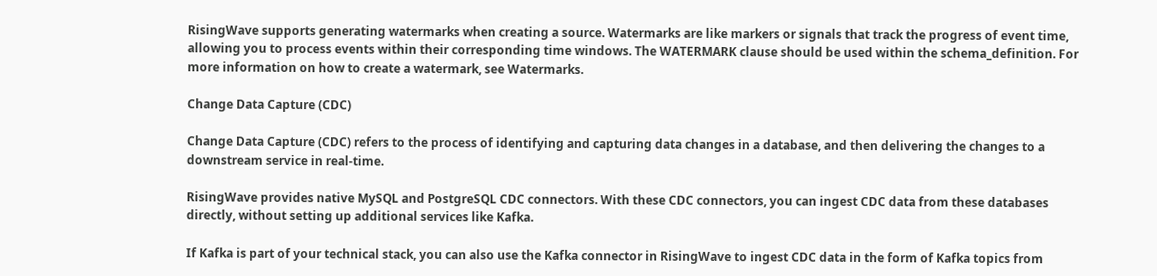RisingWave supports generating watermarks when creating a source. Watermarks are like markers or signals that track the progress of event time, allowing you to process events within their corresponding time windows. The WATERMARK clause should be used within the schema_definition. For more information on how to create a watermark, see Watermarks.

Change Data Capture (CDC)

Change Data Capture (CDC) refers to the process of identifying and capturing data changes in a database, and then delivering the changes to a downstream service in real-time.

RisingWave provides native MySQL and PostgreSQL CDC connectors. With these CDC connectors, you can ingest CDC data from these databases directly, without setting up additional services like Kafka.

If Kafka is part of your technical stack, you can also use the Kafka connector in RisingWave to ingest CDC data in the form of Kafka topics from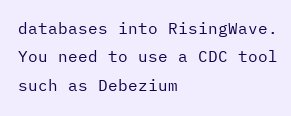databases into RisingWave. You need to use a CDC tool such as Debezium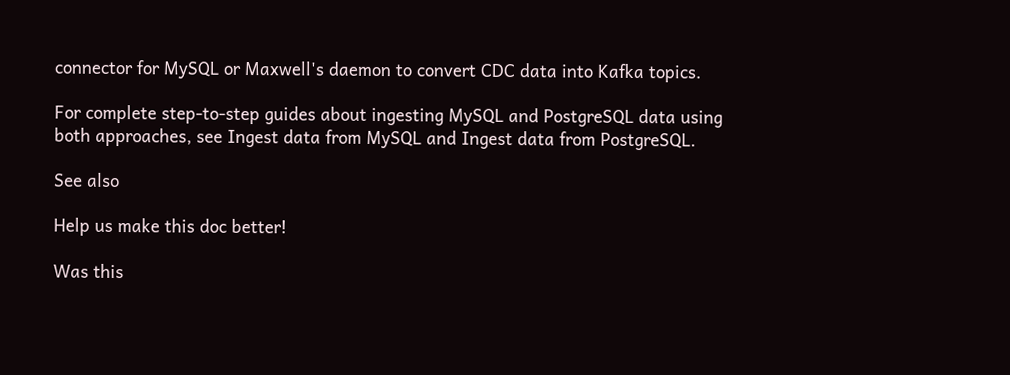connector for MySQL or Maxwell's daemon to convert CDC data into Kafka topics.

For complete step-to-step guides about ingesting MySQL and PostgreSQL data using both approaches, see Ingest data from MySQL and Ingest data from PostgreSQL.

See also

Help us make this doc better!

Was this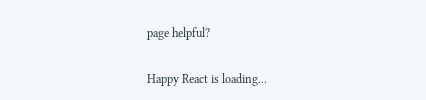page helpful?

Happy React is loading...